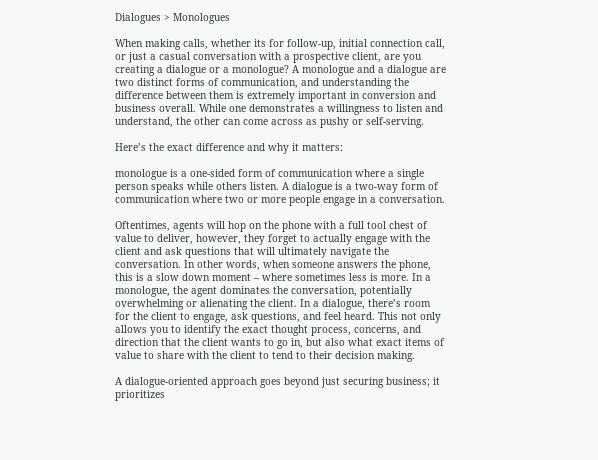Dialogues > Monologues

When making calls, whether its for follow-up, initial connection call, or just a casual conversation with a prospective client, are you creating a dialogue or a monologue? A monologue and a dialogue are two distinct forms of communication, and understanding the difference between them is extremely important in conversion and business overall. While one demonstrates a willingness to listen and understand, the other can come across as pushy or self-serving.

Here’s the exact difference and why it matters:

monologue is a one-sided form of communication where a single person speaks while others listen. A dialogue is a two-way form of communication where two or more people engage in a conversation.

Oftentimes, agents will hop on the phone with a full tool chest of value to deliver, however, they forget to actually engage with the client and ask questions that will ultimately navigate the conversation. In other words, when someone answers the phone, this is a slow down moment – where sometimes less is more. In a monologue, the agent dominates the conversation, potentially overwhelming or alienating the client. In a dialogue, there’s room for the client to engage, ask questions, and feel heard. This not only allows you to identify the exact thought process, concerns, and direction that the client wants to go in, but also what exact items of value to share with the client to tend to their decision making.

A dialogue-oriented approach goes beyond just securing business; it prioritizes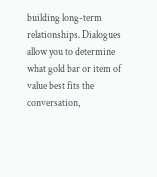building long-term relationships. Dialogues allow you to determine what gold bar or item of value best fits the conversation,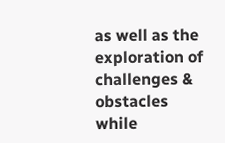as well as the exploration of challenges & obstacles while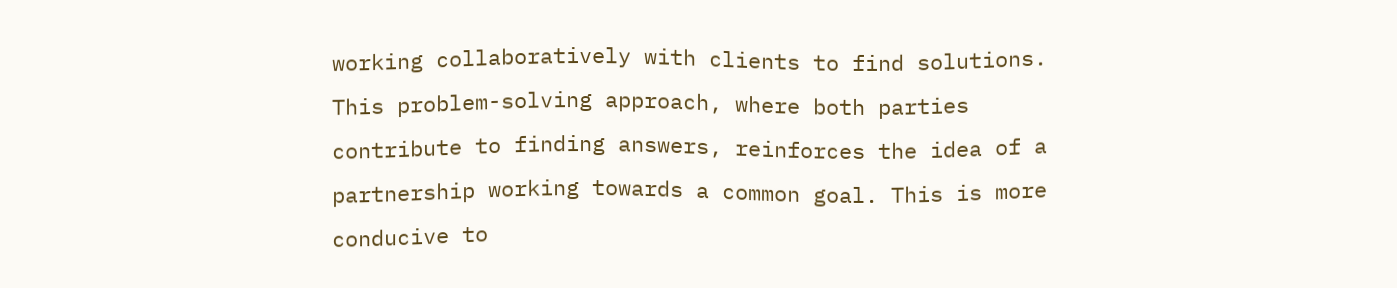working collaboratively with clients to find solutions. This problem-solving approach, where both parties contribute to finding answers, reinforces the idea of a partnership working towards a common goal. This is more conducive to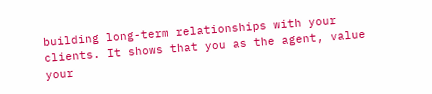building long-term relationships with your clients. It shows that you as the agent, value your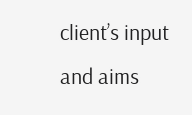client’s input and aims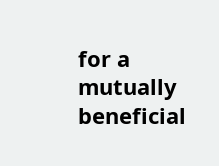for a mutually beneficial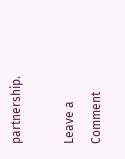partnership.

Leave a Comment